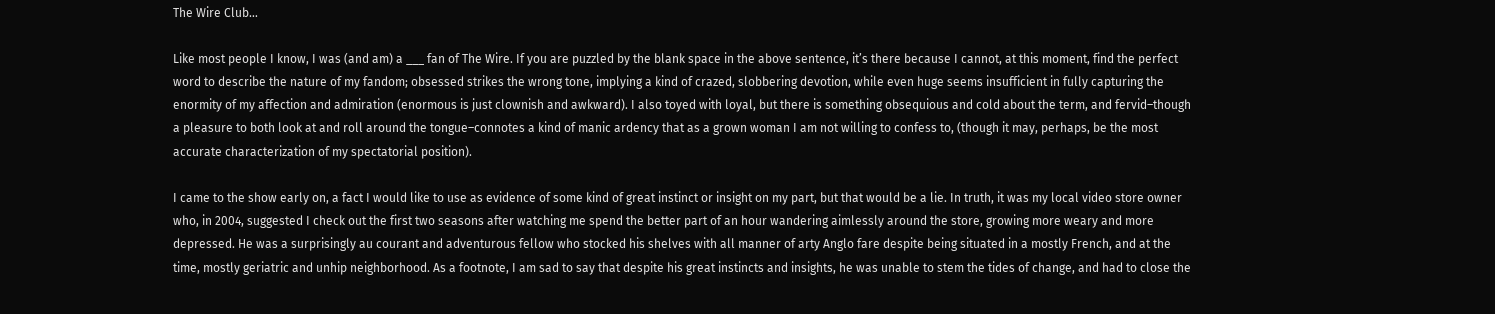The Wire Club…

Like most people I know, I was (and am) a ___ fan of The Wire. If you are puzzled by the blank space in the above sentence, it’s there because I cannot, at this moment, find the perfect word to describe the nature of my fandom; obsessed strikes the wrong tone, implying a kind of crazed, slobbering devotion, while even huge seems insufficient in fully capturing the enormity of my affection and admiration (enormous is just clownish and awkward). I also toyed with loyal, but there is something obsequious and cold about the term, and fervid–though a pleasure to both look at and roll around the tongue–connotes a kind of manic ardency that as a grown woman I am not willing to confess to, (though it may, perhaps, be the most accurate characterization of my spectatorial position).

I came to the show early on, a fact I would like to use as evidence of some kind of great instinct or insight on my part, but that would be a lie. In truth, it was my local video store owner who, in 2004, suggested I check out the first two seasons after watching me spend the better part of an hour wandering aimlessly around the store, growing more weary and more depressed. He was a surprisingly au courant and adventurous fellow who stocked his shelves with all manner of arty Anglo fare despite being situated in a mostly French, and at the time, mostly geriatric and unhip neighborhood. As a footnote, I am sad to say that despite his great instincts and insights, he was unable to stem the tides of change, and had to close the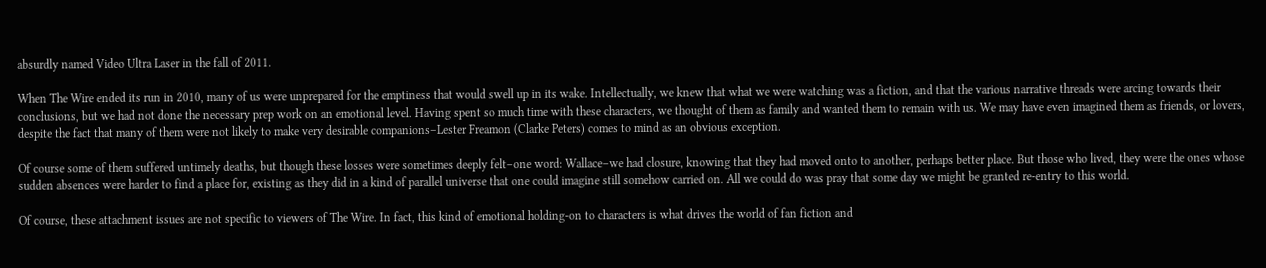absurdly named Video Ultra Laser in the fall of 2011.

When The Wire ended its run in 2010, many of us were unprepared for the emptiness that would swell up in its wake. Intellectually, we knew that what we were watching was a fiction, and that the various narrative threads were arcing towards their conclusions, but we had not done the necessary prep work on an emotional level. Having spent so much time with these characters, we thought of them as family and wanted them to remain with us. We may have even imagined them as friends, or lovers, despite the fact that many of them were not likely to make very desirable companions–Lester Freamon (Clarke Peters) comes to mind as an obvious exception.

Of course some of them suffered untimely deaths, but though these losses were sometimes deeply felt–one word: Wallace–we had closure, knowing that they had moved onto to another, perhaps better place. But those who lived, they were the ones whose sudden absences were harder to find a place for, existing as they did in a kind of parallel universe that one could imagine still somehow carried on. All we could do was pray that some day we might be granted re-entry to this world.

Of course, these attachment issues are not specific to viewers of The Wire. In fact, this kind of emotional holding-on to characters is what drives the world of fan fiction and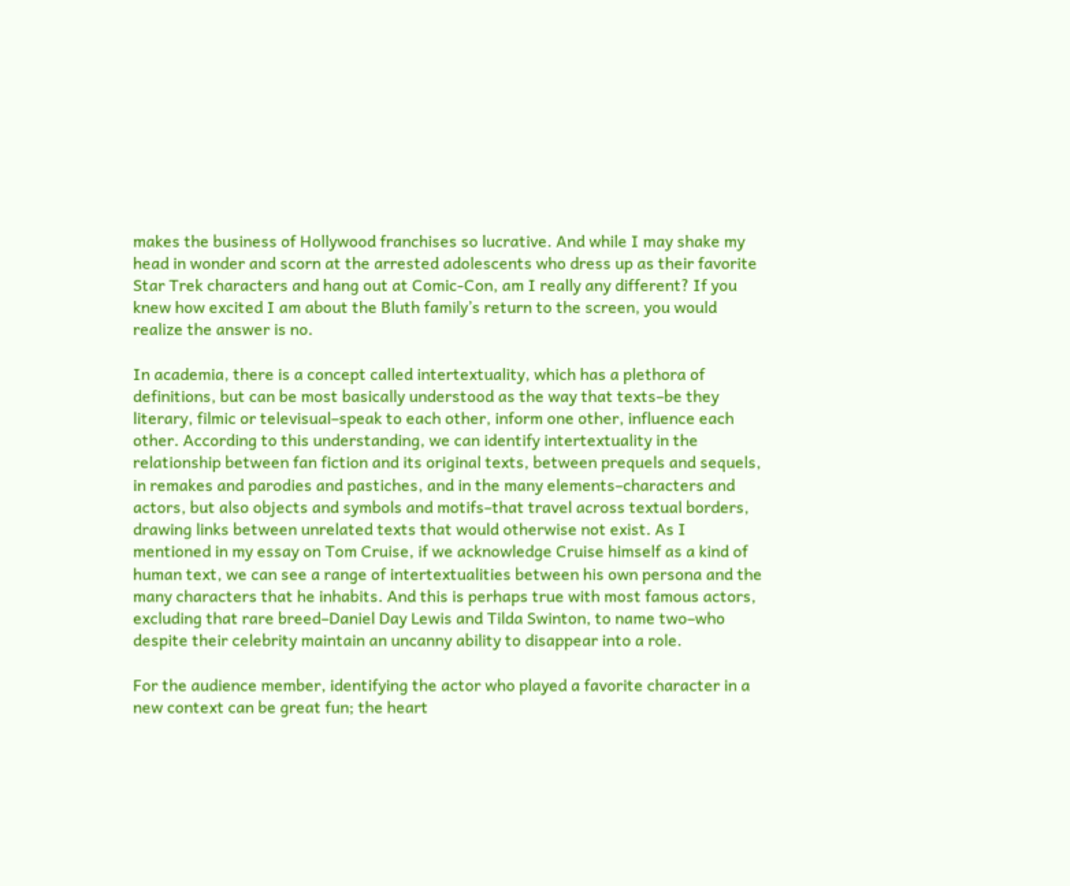makes the business of Hollywood franchises so lucrative. And while I may shake my head in wonder and scorn at the arrested adolescents who dress up as their favorite Star Trek characters and hang out at Comic-Con, am I really any different? If you knew how excited I am about the Bluth family’s return to the screen, you would realize the answer is no.

In academia, there is a concept called intertextuality, which has a plethora of definitions, but can be most basically understood as the way that texts–be they literary, filmic or televisual–speak to each other, inform one other, influence each other. According to this understanding, we can identify intertextuality in the relationship between fan fiction and its original texts, between prequels and sequels, in remakes and parodies and pastiches, and in the many elements–characters and actors, but also objects and symbols and motifs–that travel across textual borders, drawing links between unrelated texts that would otherwise not exist. As I mentioned in my essay on Tom Cruise, if we acknowledge Cruise himself as a kind of human text, we can see a range of intertextualities between his own persona and the many characters that he inhabits. And this is perhaps true with most famous actors, excluding that rare breed–Daniel Day Lewis and Tilda Swinton, to name two–who despite their celebrity maintain an uncanny ability to disappear into a role.

For the audience member, identifying the actor who played a favorite character in a new context can be great fun; the heart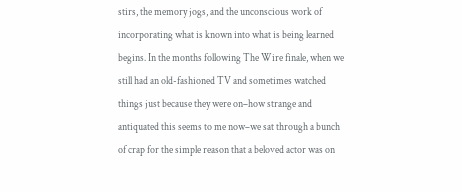stirs, the memory jogs, and the unconscious work of incorporating what is known into what is being learned begins. In the months following The Wire finale, when we still had an old-fashioned TV and sometimes watched things just because they were on–how strange and antiquated this seems to me now–we sat through a bunch of crap for the simple reason that a beloved actor was on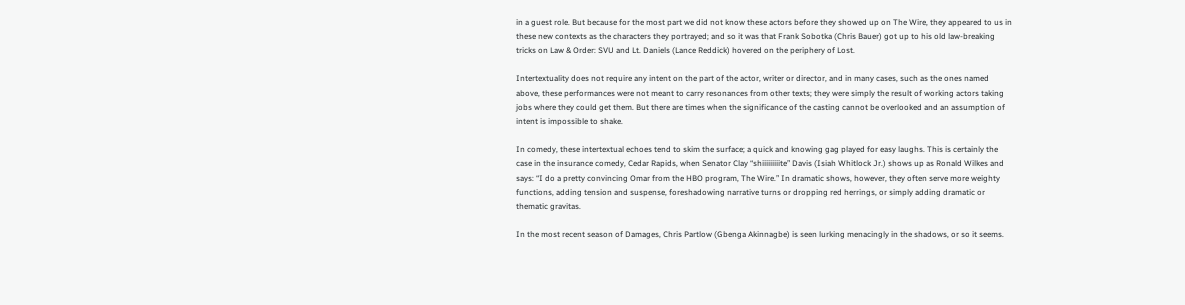in a guest role. But because for the most part we did not know these actors before they showed up on The Wire, they appeared to us in these new contexts as the characters they portrayed; and so it was that Frank Sobotka (Chris Bauer) got up to his old law-breaking tricks on Law & Order: SVU and Lt. Daniels (Lance Reddick) hovered on the periphery of Lost.

Intertextuality does not require any intent on the part of the actor, writer or director, and in many cases, such as the ones named above, these performances were not meant to carry resonances from other texts; they were simply the result of working actors taking jobs where they could get them. But there are times when the significance of the casting cannot be overlooked and an assumption of intent is impossible to shake.

In comedy, these intertextual echoes tend to skim the surface; a quick and knowing gag played for easy laughs. This is certainly the case in the insurance comedy, Cedar Rapids, when Senator Clay “shiiiiiiiiite” Davis (Isiah Whitlock Jr.) shows up as Ronald Wilkes and says: “I do a pretty convincing Omar from the HBO program, The Wire.” In dramatic shows, however, they often serve more weighty functions, adding tension and suspense, foreshadowing narrative turns or dropping red herrings, or simply adding dramatic or thematic gravitas.

In the most recent season of Damages, Chris Partlow (Gbenga Akinnagbe) is seen lurking menacingly in the shadows, or so it seems.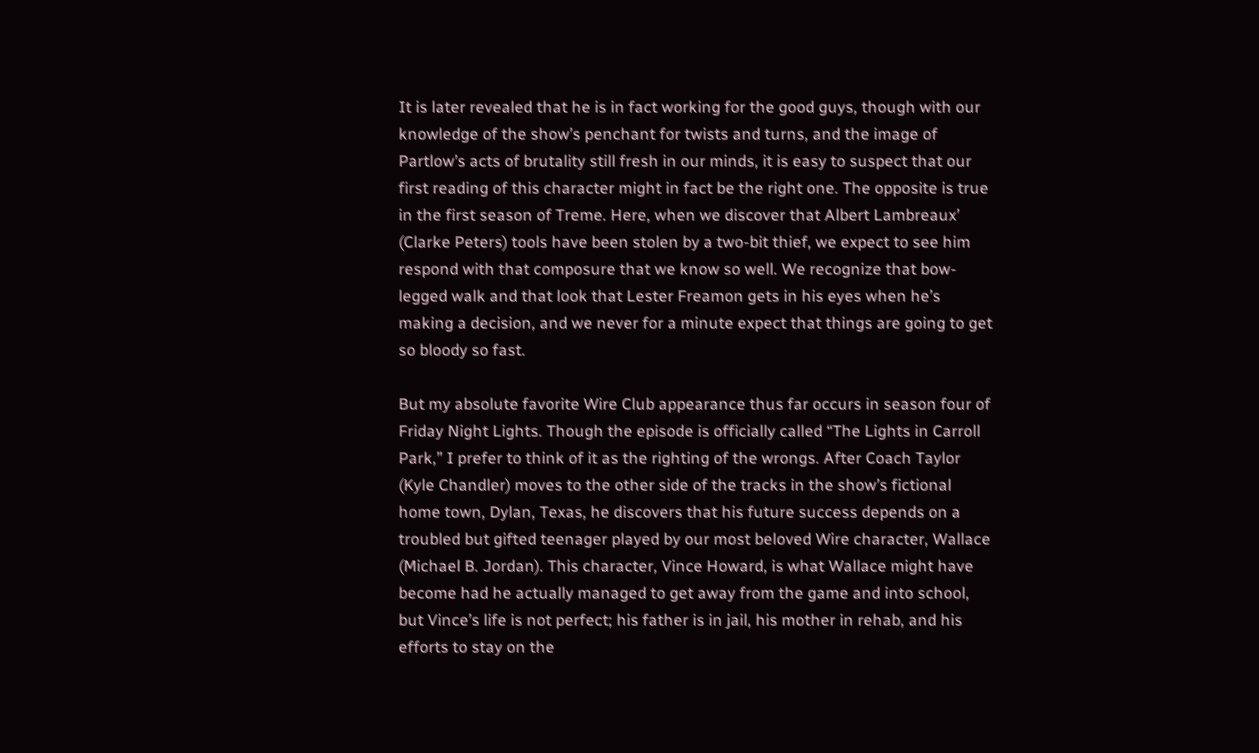It is later revealed that he is in fact working for the good guys, though with our knowledge of the show’s penchant for twists and turns, and the image of Partlow’s acts of brutality still fresh in our minds, it is easy to suspect that our first reading of this character might in fact be the right one. The opposite is true in the first season of Treme. Here, when we discover that Albert Lambreaux’ (Clarke Peters) tools have been stolen by a two-bit thief, we expect to see him respond with that composure that we know so well. We recognize that bow-legged walk and that look that Lester Freamon gets in his eyes when he’s making a decision, and we never for a minute expect that things are going to get so bloody so fast.

But my absolute favorite Wire Club appearance thus far occurs in season four of Friday Night Lights. Though the episode is officially called “The Lights in Carroll Park,” I prefer to think of it as the righting of the wrongs. After Coach Taylor (Kyle Chandler) moves to the other side of the tracks in the show’s fictional home town, Dylan, Texas, he discovers that his future success depends on a troubled but gifted teenager played by our most beloved Wire character, Wallace (Michael B. Jordan). This character, Vince Howard, is what Wallace might have become had he actually managed to get away from the game and into school, but Vince’s life is not perfect; his father is in jail, his mother in rehab, and his efforts to stay on the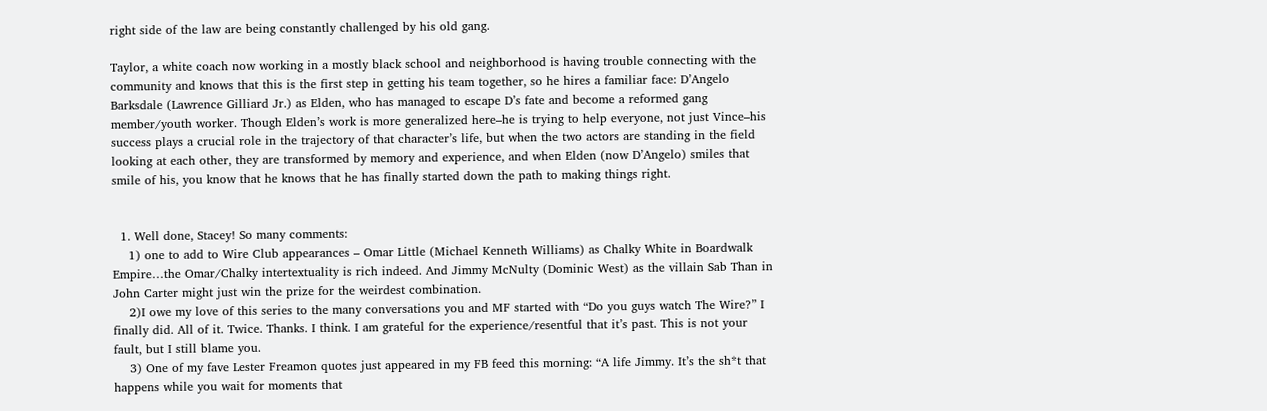right side of the law are being constantly challenged by his old gang.

Taylor, a white coach now working in a mostly black school and neighborhood is having trouble connecting with the community and knows that this is the first step in getting his team together, so he hires a familiar face: D’Angelo Barksdale (Lawrence Gilliard Jr.) as Elden, who has managed to escape D’s fate and become a reformed gang member/youth worker. Though Elden’s work is more generalized here–he is trying to help everyone, not just Vince–his success plays a crucial role in the trajectory of that character’s life, but when the two actors are standing in the field looking at each other, they are transformed by memory and experience, and when Elden (now D’Angelo) smiles that smile of his, you know that he knows that he has finally started down the path to making things right.


  1. Well done, Stacey! So many comments:
    1) one to add to Wire Club appearances – Omar Little (Michael Kenneth Williams) as Chalky White in Boardwalk Empire…the Omar/Chalky intertextuality is rich indeed. And Jimmy McNulty (Dominic West) as the villain Sab Than in John Carter might just win the prize for the weirdest combination.
    2)I owe my love of this series to the many conversations you and MF started with “Do you guys watch The Wire?” I finally did. All of it. Twice. Thanks. I think. I am grateful for the experience/resentful that it’s past. This is not your fault, but I still blame you.
    3) One of my fave Lester Freamon quotes just appeared in my FB feed this morning: “A life Jimmy. It’s the sh*t that happens while you wait for moments that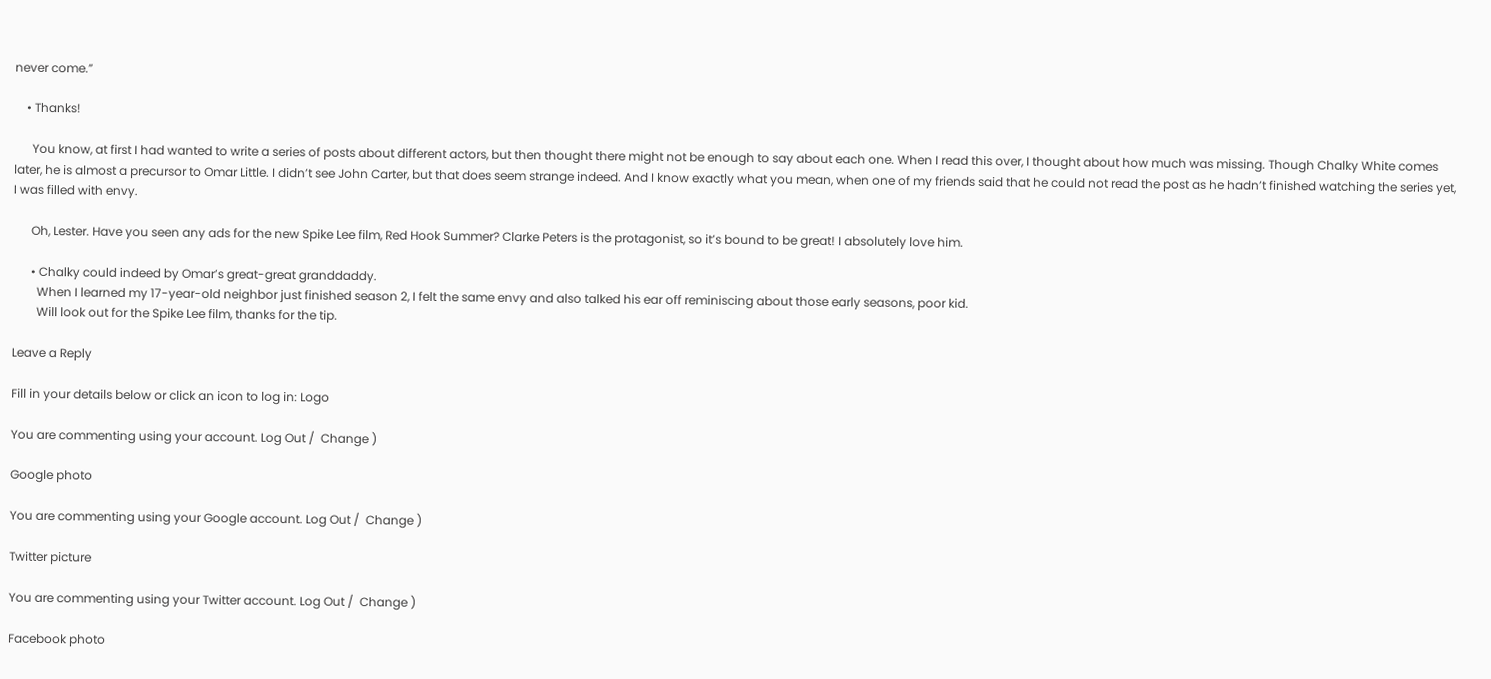never come.”

    • Thanks!

      You know, at first I had wanted to write a series of posts about different actors, but then thought there might not be enough to say about each one. When I read this over, I thought about how much was missing. Though Chalky White comes later, he is almost a precursor to Omar Little. I didn’t see John Carter, but that does seem strange indeed. And I know exactly what you mean, when one of my friends said that he could not read the post as he hadn’t finished watching the series yet, I was filled with envy.

      Oh, Lester. Have you seen any ads for the new Spike Lee film, Red Hook Summer? Clarke Peters is the protagonist, so it’s bound to be great! I absolutely love him.

      • Chalky could indeed by Omar’s great-great granddaddy.
        When I learned my 17-year-old neighbor just finished season 2, I felt the same envy and also talked his ear off reminiscing about those early seasons, poor kid.
        Will look out for the Spike Lee film, thanks for the tip.

Leave a Reply

Fill in your details below or click an icon to log in: Logo

You are commenting using your account. Log Out /  Change )

Google photo

You are commenting using your Google account. Log Out /  Change )

Twitter picture

You are commenting using your Twitter account. Log Out /  Change )

Facebook photo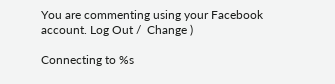You are commenting using your Facebook account. Log Out /  Change )

Connecting to %s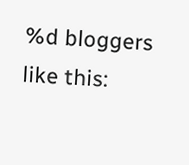%d bloggers like this: